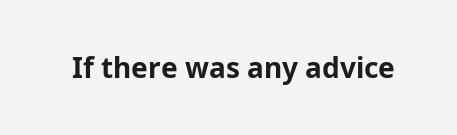If there was any advice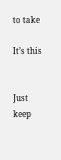to take

It’s this


Just keep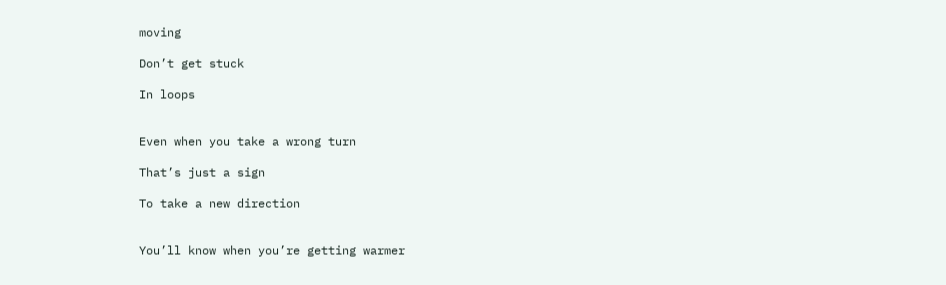moving

Don’t get stuck

In loops


Even when you take a wrong turn

That’s just a sign

To take a new direction


You’ll know when you’re getting warmer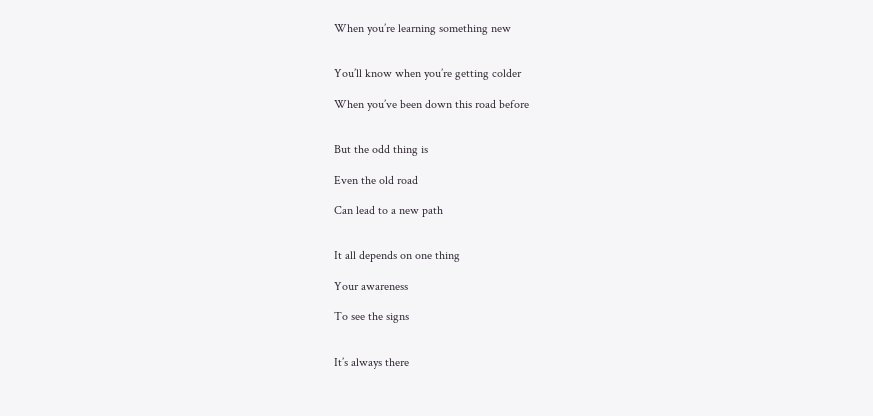When you’re learning something new


You’ll know when you’re getting colder

When you’ve been down this road before


But the odd thing is

Even the old road

Can lead to a new path


It all depends on one thing

Your awareness

To see the signs


It’s always there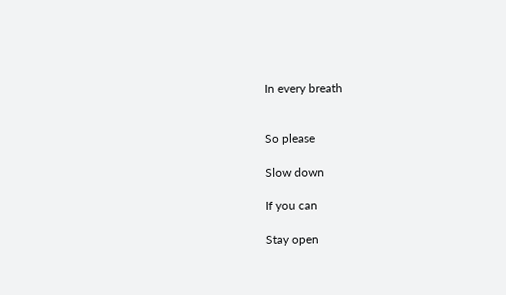In every breath


So please

Slow down

If you can

Stay open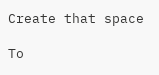Create that space

To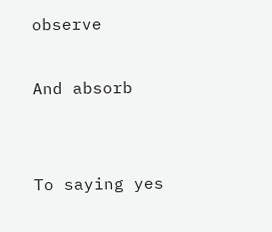observe

And absorb


To saying yes